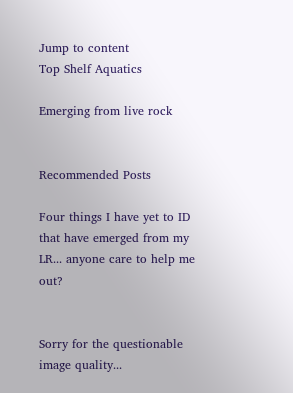Jump to content
Top Shelf Aquatics

Emerging from live rock


Recommended Posts

Four things I have yet to ID that have emerged from my LR... anyone care to help me out?


Sorry for the questionable image quality...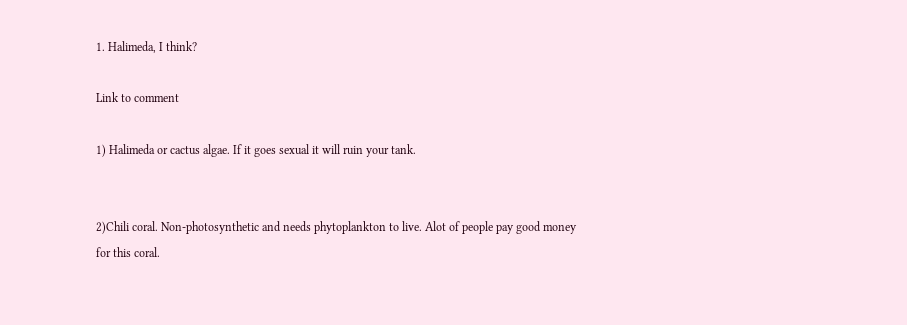1. Halimeda, I think?

Link to comment

1) Halimeda or cactus algae. If it goes sexual it will ruin your tank.


2)Chili coral. Non-photosynthetic and needs phytoplankton to live. Alot of people pay good money for this coral.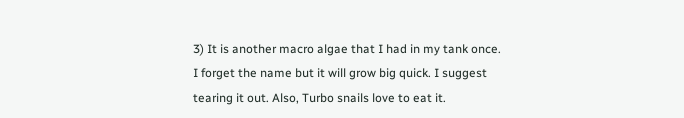3) It is another macro algae that I had in my tank once. I forget the name but it will grow big quick. I suggest tearing it out. Also, Turbo snails love to eat it.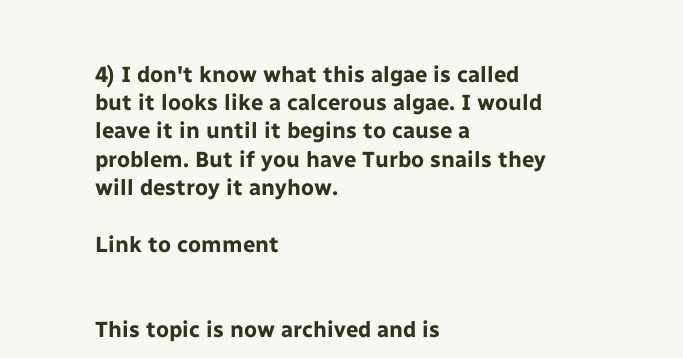4) I don't know what this algae is called but it looks like a calcerous algae. I would leave it in until it begins to cause a problem. But if you have Turbo snails they will destroy it anyhow.

Link to comment


This topic is now archived and is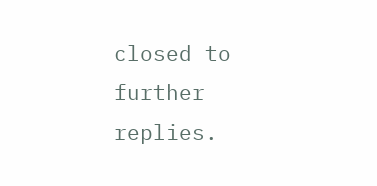closed to further replies.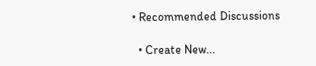• Recommended Discussions

  • Create New...